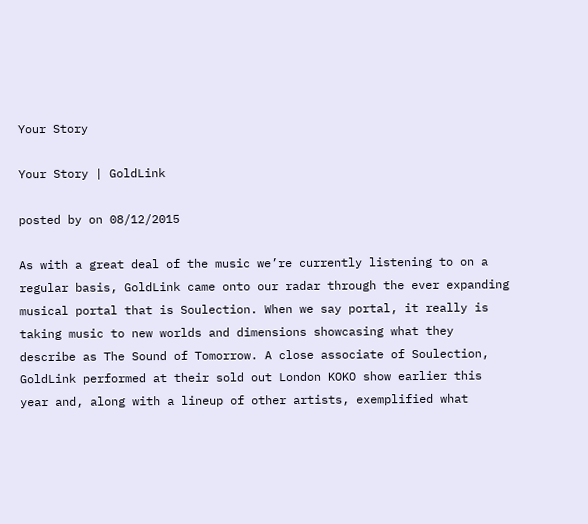Your Story

Your Story | GoldLink

posted by on 08/12/2015

As with a great deal of the music we’re currently listening to on a regular basis, GoldLink came onto our radar through the ever expanding musical portal that is Soulection. When we say portal, it really is taking music to new worlds and dimensions showcasing what they describe as The Sound of Tomorrow. A close associate of Soulection, GoldLink performed at their sold out London KOKO show earlier this year and, along with a lineup of other artists, exemplified what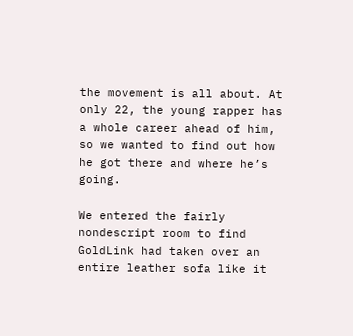the movement is all about. At only 22, the young rapper has a whole career ahead of him, so we wanted to find out how he got there and where he’s going.

We entered the fairly nondescript room to find GoldLink had taken over an entire leather sofa like it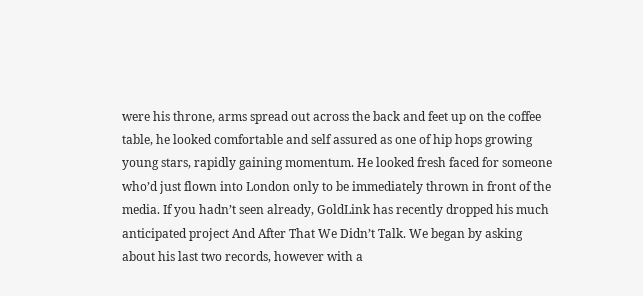were his throne, arms spread out across the back and feet up on the coffee table, he looked comfortable and self assured as one of hip hops growing young stars, rapidly gaining momentum. He looked fresh faced for someone who’d just flown into London only to be immediately thrown in front of the media. If you hadn’t seen already, GoldLink has recently dropped his much anticipated project And After That We Didn’t Talk. We began by asking about his last two records, however with a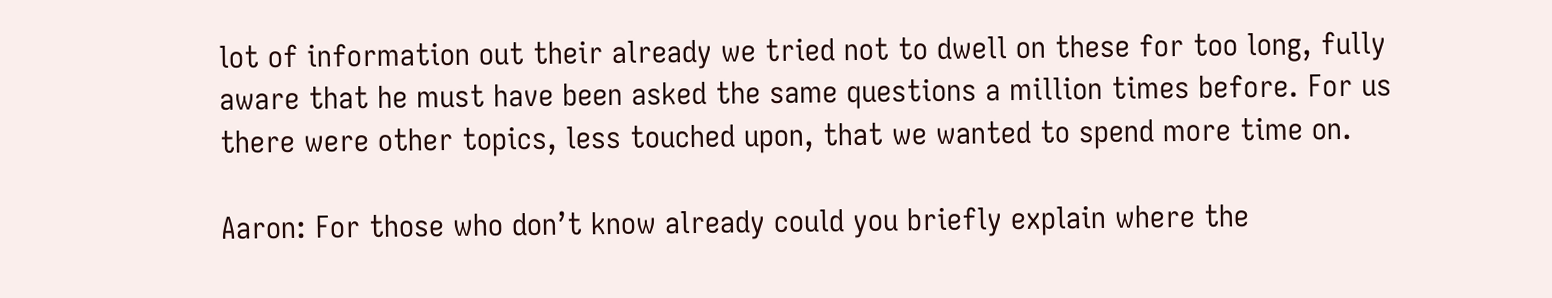lot of information out their already we tried not to dwell on these for too long, fully aware that he must have been asked the same questions a million times before. For us there were other topics, less touched upon, that we wanted to spend more time on.

Aaron: For those who don’t know already could you briefly explain where the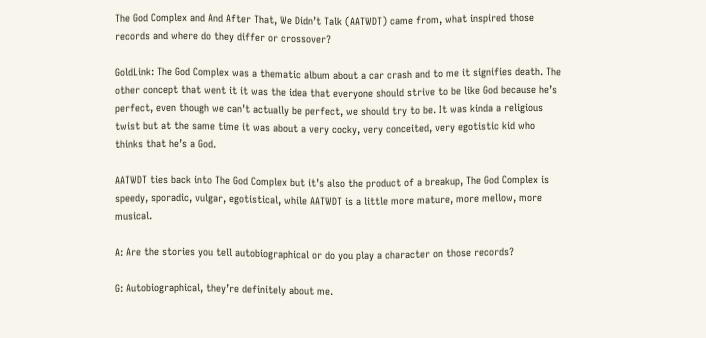The God Complex and And After That, We Didn’t Talk (AATWDT) came from, what inspired those records and where do they differ or crossover?

GoldLink: The God Complex was a thematic album about a car crash and to me it signifies death. The other concept that went it it was the idea that everyone should strive to be like God because he’s perfect, even though we can’t actually be perfect, we should try to be. It was kinda a religious twist but at the same time it was about a very cocky, very conceited, very egotistic kid who thinks that he’s a God.

AATWDT ties back into The God Complex but it’s also the product of a breakup, The God Complex is speedy, sporadic, vulgar, egotistical, while AATWDT is a little more mature, more mellow, more musical.

A: Are the stories you tell autobiographical or do you play a character on those records?

G: Autobiographical, they’re definitely about me.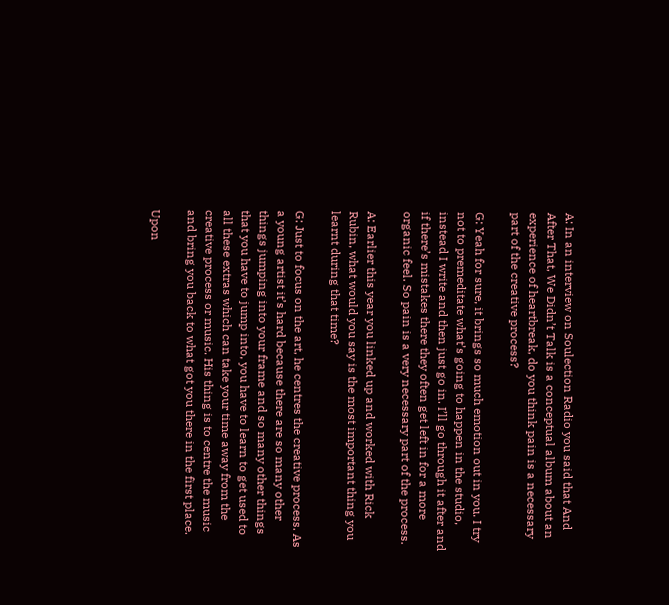A: In an interview on Soulection Radio you said that And After That, We Didn’t Talk is a conceptual album about an experience of heartbreak, do you think pain is a necessary part of the creative process?

G: Yeah for sure, it brings so much emotion out in you. I try not to premeditate what’s going to happen in the studio, instead I write and then just go in. I’ll go through it after and if there’s mistakes there they often get left in for a more organic feel. So pain is a very necessary part of the process.

A: Earlier this year you linked up and worked with Rick Rubin, what would you say is the most important thing you learnt during that time?

G: Just to focus on the art, he centres the creative process. As a young artist it’s hard because there are so many other things jumping into your frame and so many other things that you have to jump into, you have to learn to get used to all these extras which can take your time away from the creative process or music. His thing is to centre the music and bring you back to what got you there in the first place.

Upon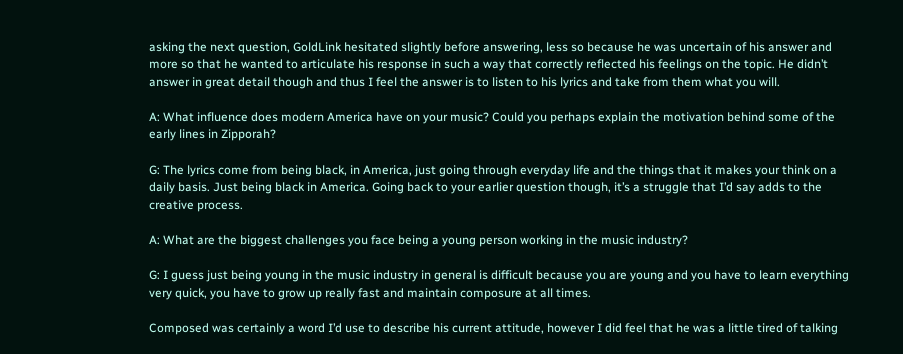asking the next question, GoldLink hesitated slightly before answering, less so because he was uncertain of his answer and more so that he wanted to articulate his response in such a way that correctly reflected his feelings on the topic. He didn’t answer in great detail though and thus I feel the answer is to listen to his lyrics and take from them what you will.

A: What influence does modern America have on your music? Could you perhaps explain the motivation behind some of the early lines in Zipporah?

G: The lyrics come from being black, in America, just going through everyday life and the things that it makes your think on a daily basis. Just being black in America. Going back to your earlier question though, it’s a struggle that I’d say adds to the creative process.

A: What are the biggest challenges you face being a young person working in the music industry?

G: I guess just being young in the music industry in general is difficult because you are young and you have to learn everything very quick, you have to grow up really fast and maintain composure at all times.

Composed was certainly a word I’d use to describe his current attitude, however I did feel that he was a little tired of talking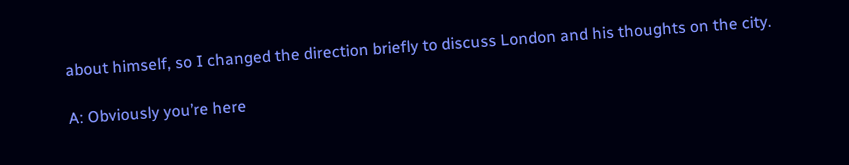about himself, so I changed the direction briefly to discuss London and his thoughts on the city.

A: Obviously you’re here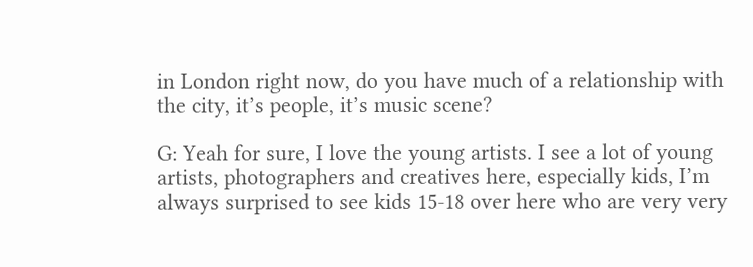in London right now, do you have much of a relationship with the city, it’s people, it’s music scene?

G: Yeah for sure, I love the young artists. I see a lot of young artists, photographers and creatives here, especially kids, I’m always surprised to see kids 15-18 over here who are very very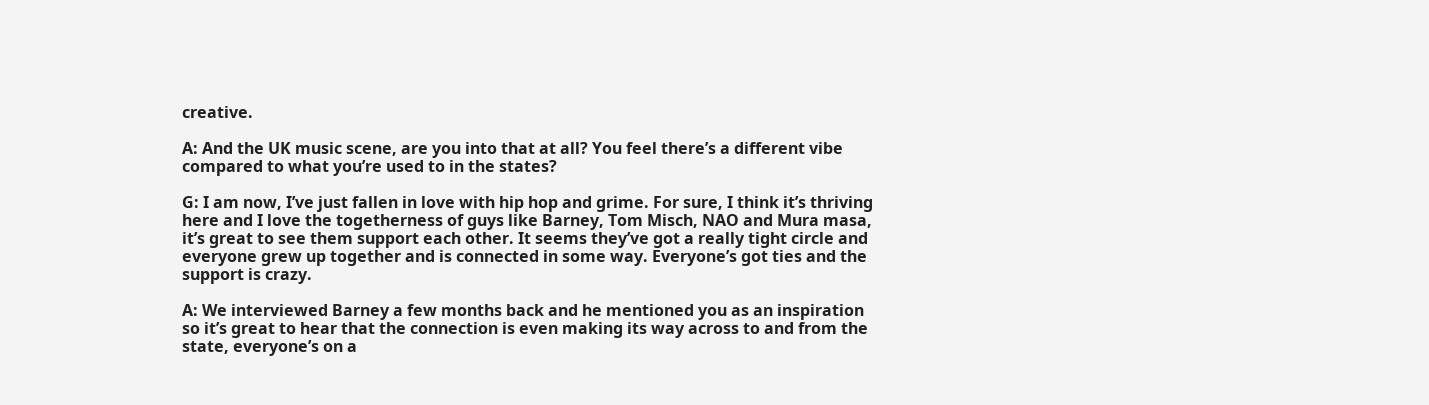creative.

A: And the UK music scene, are you into that at all? You feel there’s a different vibe compared to what you’re used to in the states?

G: I am now, I’ve just fallen in love with hip hop and grime. For sure, I think it’s thriving here and I love the togetherness of guys like Barney, Tom Misch, NAO and Mura masa, it’s great to see them support each other. It seems they’ve got a really tight circle and everyone grew up together and is connected in some way. Everyone’s got ties and the support is crazy.

A: We interviewed Barney a few months back and he mentioned you as an inspiration so it’s great to hear that the connection is even making its way across to and from the state, everyone’s on a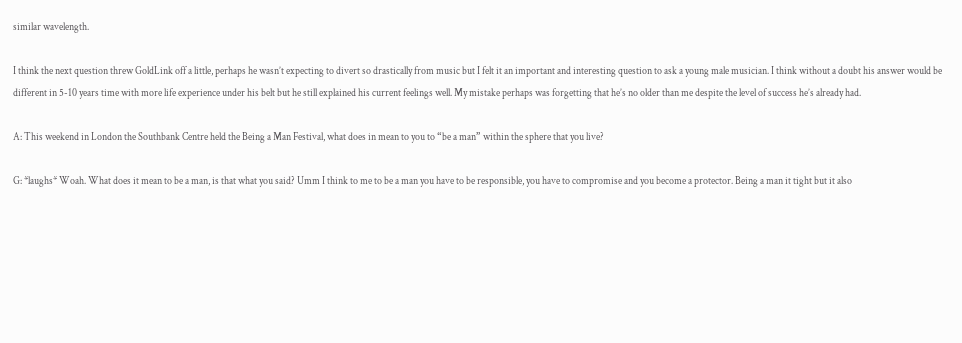similar wavelength.

I think the next question threw GoldLink off a little, perhaps he wasn’t expecting to divert so drastically from music but I felt it an important and interesting question to ask a young male musician. I think without a doubt his answer would be different in 5-10 years time with more life experience under his belt but he still explained his current feelings well. My mistake perhaps was forgetting that he’s no older than me despite the level of success he’s already had.

A: This weekend in London the Southbank Centre held the Being a Man Festival, what does in mean to you to “be a man” within the sphere that you live?

G: *laughs* Woah. What does it mean to be a man, is that what you said? Umm I think to me to be a man you have to be responsible, you have to compromise and you become a protector. Being a man it tight but it also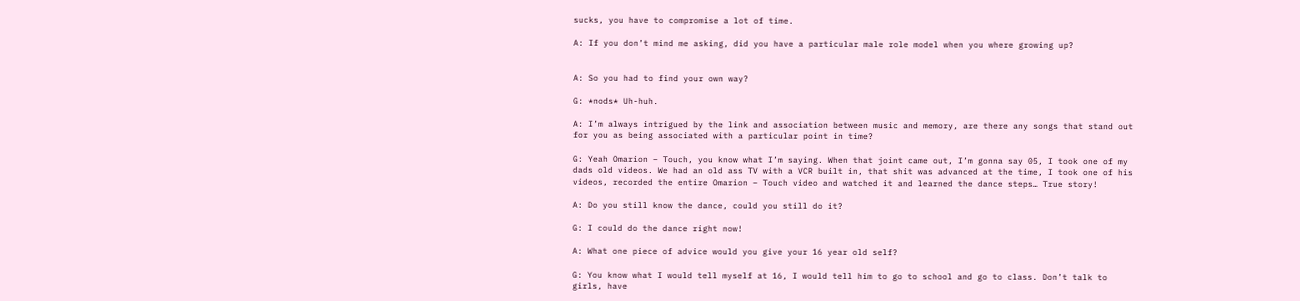sucks, you have to compromise a lot of time.

A: If you don’t mind me asking, did you have a particular male role model when you where growing up?


A: So you had to find your own way?

G: *nods* Uh-huh.

A: I’m always intrigued by the link and association between music and memory, are there any songs that stand out for you as being associated with a particular point in time?

G: Yeah Omarion – Touch, you know what I’m saying. When that joint came out, I’m gonna say 05, I took one of my dads old videos. We had an old ass TV with a VCR built in, that shit was advanced at the time, I took one of his videos, recorded the entire Omarion – Touch video and watched it and learned the dance steps… True story!

A: Do you still know the dance, could you still do it?

G: I could do the dance right now!

A: What one piece of advice would you give your 16 year old self?

G: You know what I would tell myself at 16, I would tell him to go to school and go to class. Don’t talk to girls, have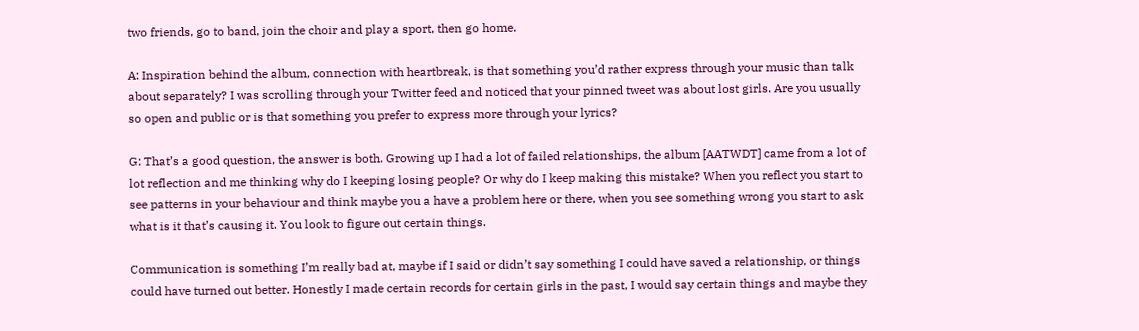two friends, go to band, join the choir and play a sport, then go home.

A: Inspiration behind the album, connection with heartbreak, is that something you’d rather express through your music than talk about separately? I was scrolling through your Twitter feed and noticed that your pinned tweet was about lost girls. Are you usually so open and public or is that something you prefer to express more through your lyrics?

G: That’s a good question, the answer is both. Growing up I had a lot of failed relationships, the album [AATWDT] came from a lot of lot reflection and me thinking why do I keeping losing people? Or why do I keep making this mistake? When you reflect you start to see patterns in your behaviour and think maybe you a have a problem here or there, when you see something wrong you start to ask what is it that’s causing it. You look to figure out certain things.

Communication is something I’m really bad at, maybe if I said or didn’t say something I could have saved a relationship, or things could have turned out better. Honestly I made certain records for certain girls in the past, I would say certain things and maybe they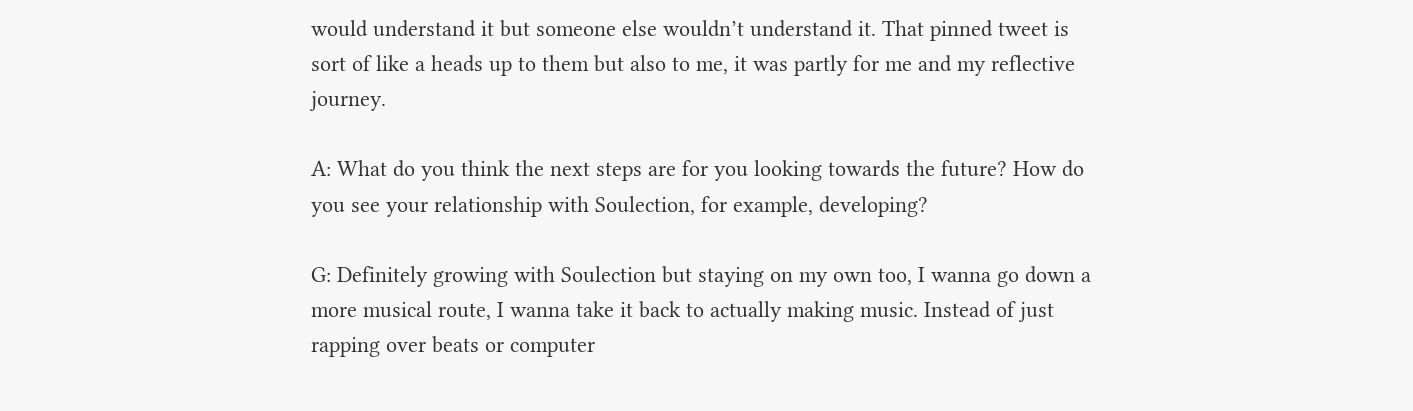would understand it but someone else wouldn’t understand it. That pinned tweet is sort of like a heads up to them but also to me, it was partly for me and my reflective journey.

A: What do you think the next steps are for you looking towards the future? How do you see your relationship with Soulection, for example, developing?

G: Definitely growing with Soulection but staying on my own too, I wanna go down a more musical route, I wanna take it back to actually making music. Instead of just rapping over beats or computer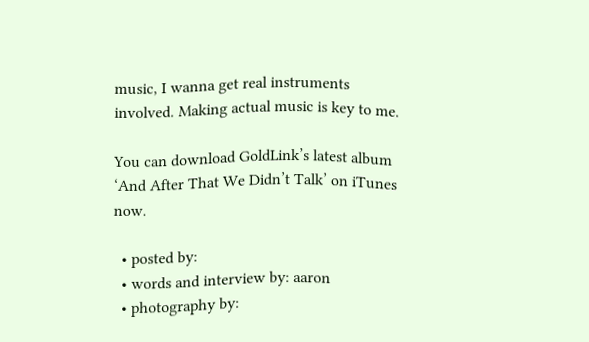music, I wanna get real instruments involved. Making actual music is key to me.

You can download GoldLink’s latest album ‘And After That We Didn’t Talk’ on iTunes now.

  • posted by:
  • words and interview by: aaron
  • photography by: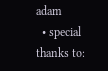adam
  • special thanks to: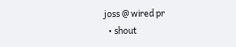joss @ wired pr
  • shout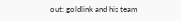out: goldlink and his team